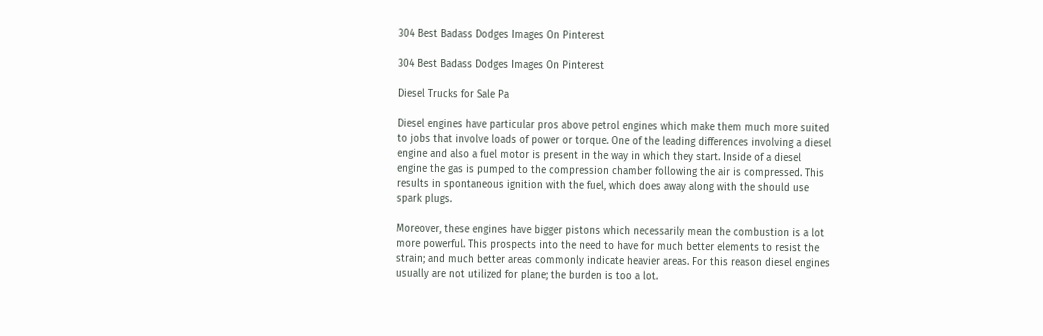304 Best Badass Dodges Images On Pinterest

304 Best Badass Dodges Images On Pinterest

Diesel Trucks for Sale Pa

Diesel engines have particular pros above petrol engines which make them much more suited to jobs that involve loads of power or torque. One of the leading differences involving a diesel engine and also a fuel motor is present in the way in which they start. Inside of a diesel engine the gas is pumped to the compression chamber following the air is compressed. This results in spontaneous ignition with the fuel, which does away along with the should use spark plugs.

Moreover, these engines have bigger pistons which necessarily mean the combustion is a lot more powerful. This prospects into the need to have for much better elements to resist the strain; and much better areas commonly indicate heavier areas. For this reason diesel engines usually are not utilized for plane; the burden is too a lot.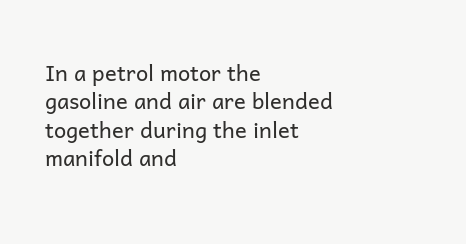In a petrol motor the gasoline and air are blended together during the inlet manifold and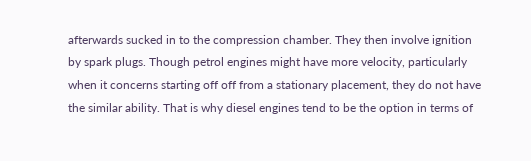afterwards sucked in to the compression chamber. They then involve ignition by spark plugs. Though petrol engines might have more velocity, particularly when it concerns starting off off from a stationary placement, they do not have the similar ability. That is why diesel engines tend to be the option in terms of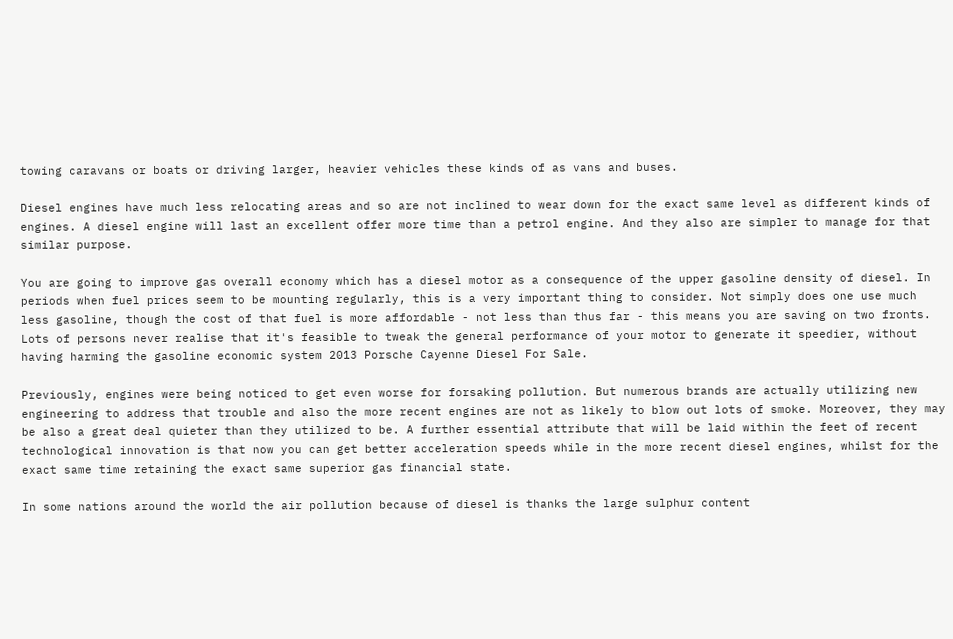towing caravans or boats or driving larger, heavier vehicles these kinds of as vans and buses.

Diesel engines have much less relocating areas and so are not inclined to wear down for the exact same level as different kinds of engines. A diesel engine will last an excellent offer more time than a petrol engine. And they also are simpler to manage for that similar purpose.

You are going to improve gas overall economy which has a diesel motor as a consequence of the upper gasoline density of diesel. In periods when fuel prices seem to be mounting regularly, this is a very important thing to consider. Not simply does one use much less gasoline, though the cost of that fuel is more affordable - not less than thus far - this means you are saving on two fronts. Lots of persons never realise that it's feasible to tweak the general performance of your motor to generate it speedier, without having harming the gasoline economic system 2013 Porsche Cayenne Diesel For Sale.

Previously, engines were being noticed to get even worse for forsaking pollution. But numerous brands are actually utilizing new engineering to address that trouble and also the more recent engines are not as likely to blow out lots of smoke. Moreover, they may be also a great deal quieter than they utilized to be. A further essential attribute that will be laid within the feet of recent technological innovation is that now you can get better acceleration speeds while in the more recent diesel engines, whilst for the exact same time retaining the exact same superior gas financial state.

In some nations around the world the air pollution because of diesel is thanks the large sulphur content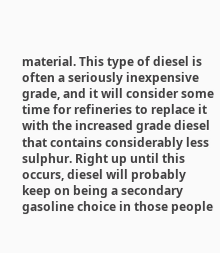material. This type of diesel is often a seriously inexpensive grade, and it will consider some time for refineries to replace it with the increased grade diesel that contains considerably less sulphur. Right up until this occurs, diesel will probably keep on being a secondary gasoline choice in those people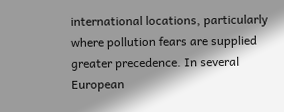international locations, particularly where pollution fears are supplied greater precedence. In several European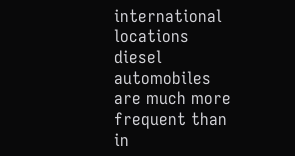international locations diesel automobiles are much more frequent than in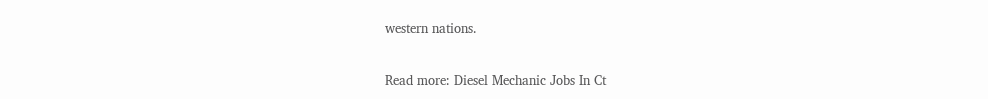western nations.

Read more: Diesel Mechanic Jobs In Ct